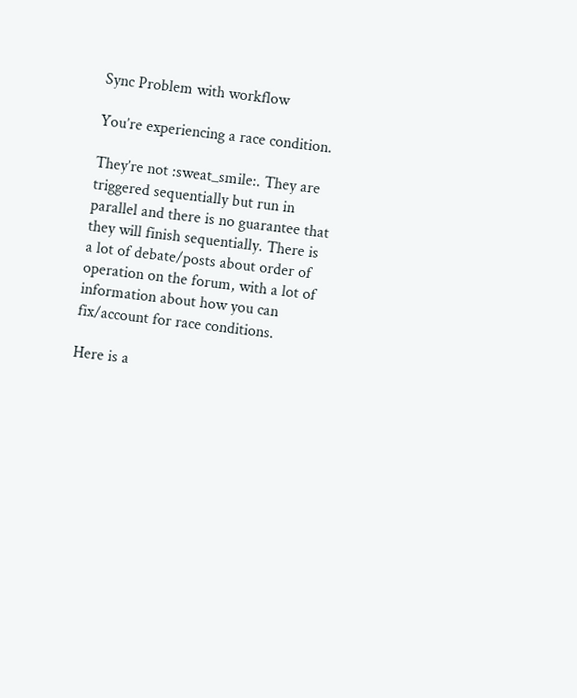Sync Problem with workflow

You’re experiencing a race condition.

They’re not :sweat_smile:. They are triggered sequentially but run in parallel and there is no guarantee that they will finish sequentially. There is a lot of debate/posts about order of operation on the forum, with a lot of information about how you can fix/account for race conditions.

Here is a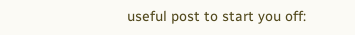useful post to start you off: